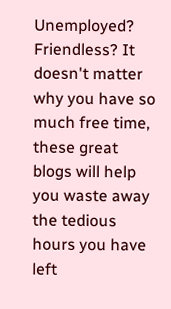Unemployed? Friendless? It doesn't matter why you have so much free time, these great blogs will help you waste away the tedious hours you have left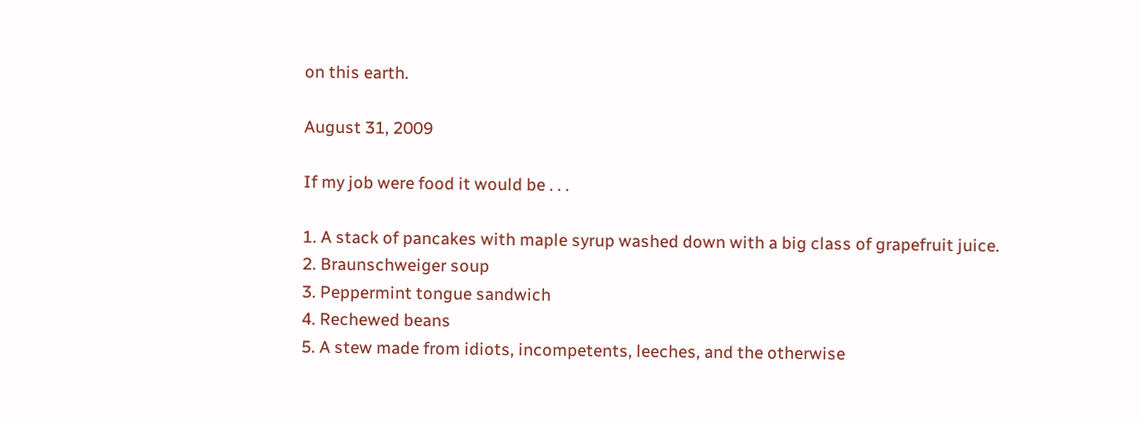on this earth.

August 31, 2009

If my job were food it would be . . .

1. A stack of pancakes with maple syrup washed down with a big class of grapefruit juice.
2. Braunschweiger soup
3. Peppermint tongue sandwich
4. Rechewed beans
5. A stew made from idiots, incompetents, leeches, and the otherwise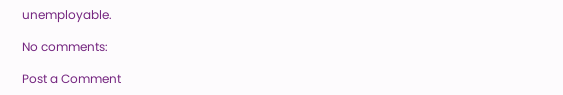unemployable.

No comments:

Post a Comment